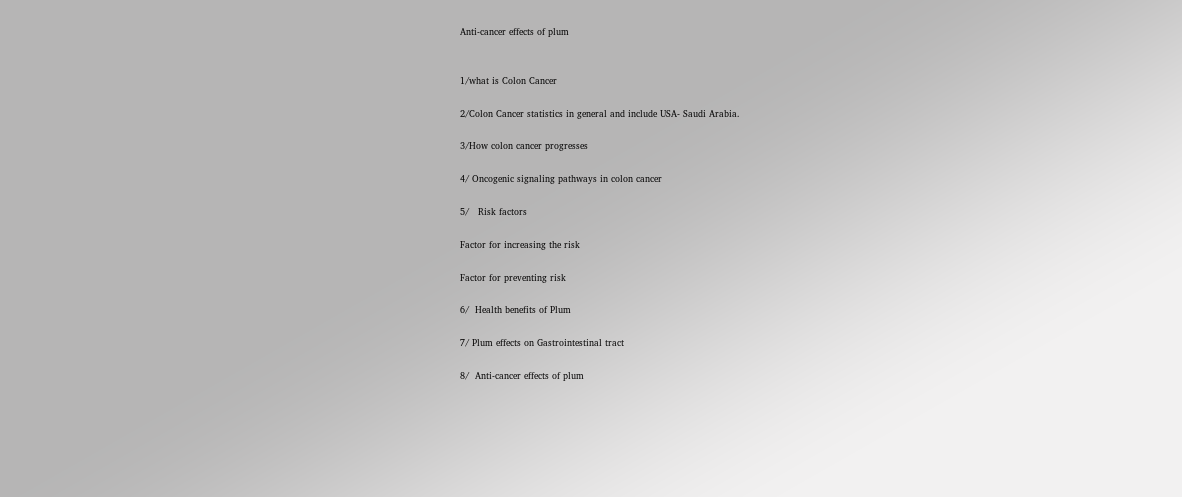Anti-cancer effects of plum


1/what is Colon Cancer

2/Colon Cancer statistics in general and include USA- Saudi Arabia.

3/How colon cancer progresses

4/ Oncogenic signaling pathways in colon cancer

5/   Risk factors

Factor for increasing the risk

Factor for preventing risk

6/  Health benefits of Plum

7/ Plum effects on Gastrointestinal tract

8/  Anti-cancer effects of plum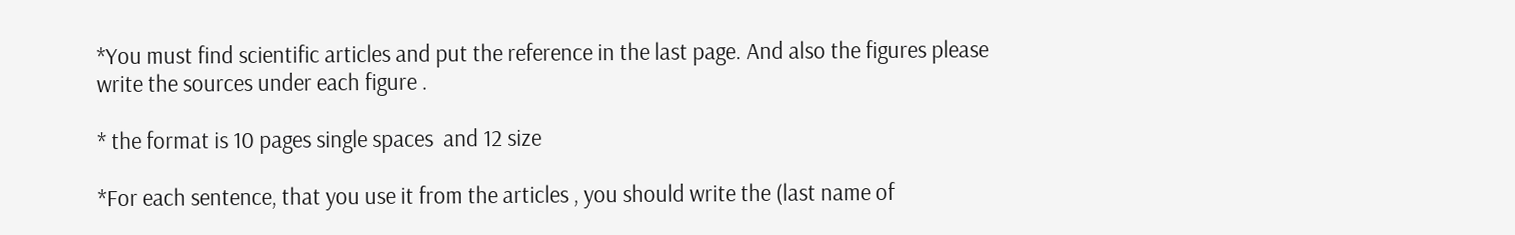*You must find scientific articles and put the reference in the last page. And also the figures please write the sources under each figure .

* the format is 10 pages single spaces  and 12 size

*For each sentence, that you use it from the articles , you should write the (last name of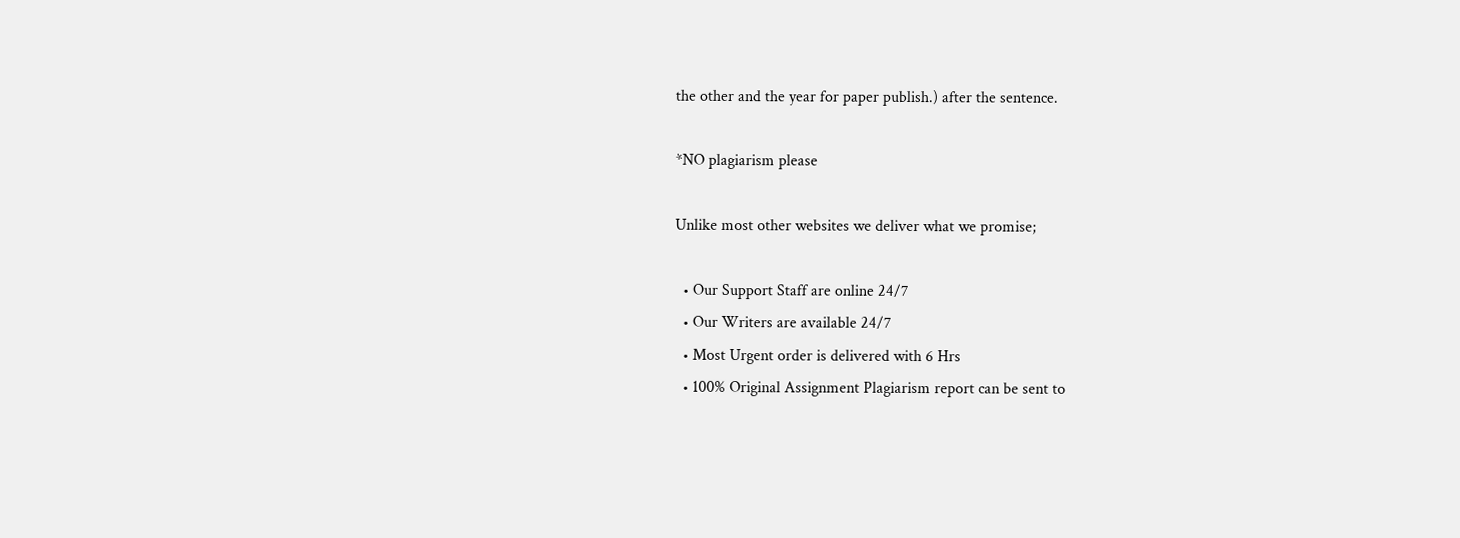the other and the year for paper publish.) after the sentence.

*NO plagiarism please

Unlike most other websites we deliver what we promise;

  • Our Support Staff are online 24/7
  • Our Writers are available 24/7
  • Most Urgent order is delivered with 6 Hrs
  • 100% Original Assignment Plagiarism report can be sent to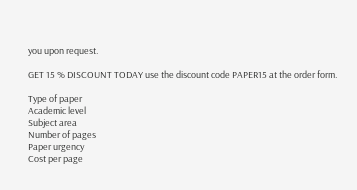you upon request.

GET 15 % DISCOUNT TODAY use the discount code PAPER15 at the order form.

Type of paper
Academic level
Subject area
Number of pages
Paper urgency
Cost per page